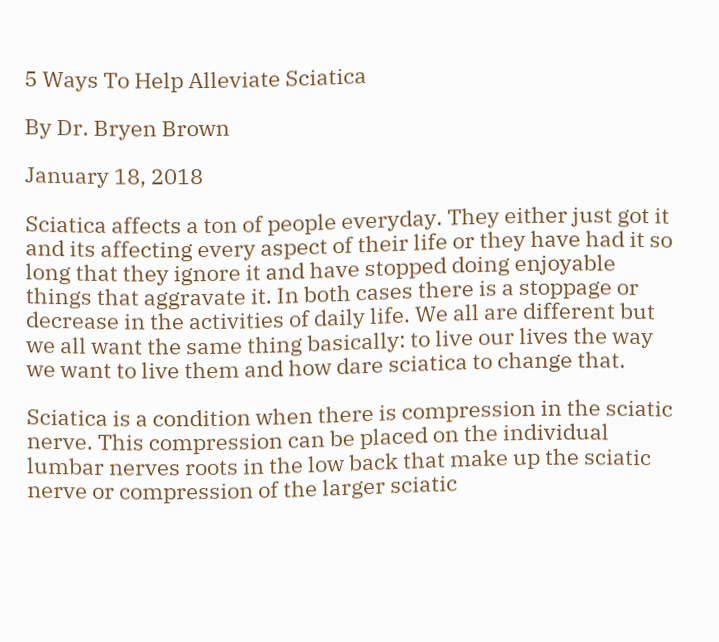5 Ways To Help Alleviate Sciatica

By Dr. Bryen Brown

January 18, 2018

Sciatica affects a ton of people everyday. They either just got it and its affecting every aspect of their life or they have had it so long that they ignore it and have stopped doing enjoyable things that aggravate it. In both cases there is a stoppage or decrease in the activities of daily life. We all are different but we all want the same thing basically: to live our lives the way we want to live them and how dare sciatica to change that.

Sciatica is a condition when there is compression in the sciatic nerve. This compression can be placed on the individual lumbar nerves roots in the low back that make up the sciatic nerve or compression of the larger sciatic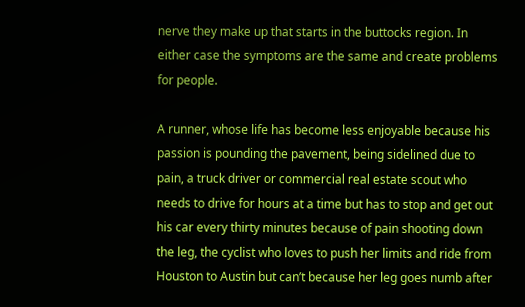nerve they make up that starts in the buttocks region. In either case the symptoms are the same and create problems for people.

A runner, whose life has become less enjoyable because his passion is pounding the pavement, being sidelined due to pain, a truck driver or commercial real estate scout who needs to drive for hours at a time but has to stop and get out his car every thirty minutes because of pain shooting down the leg, the cyclist who loves to push her limits and ride from Houston to Austin but can’t because her leg goes numb after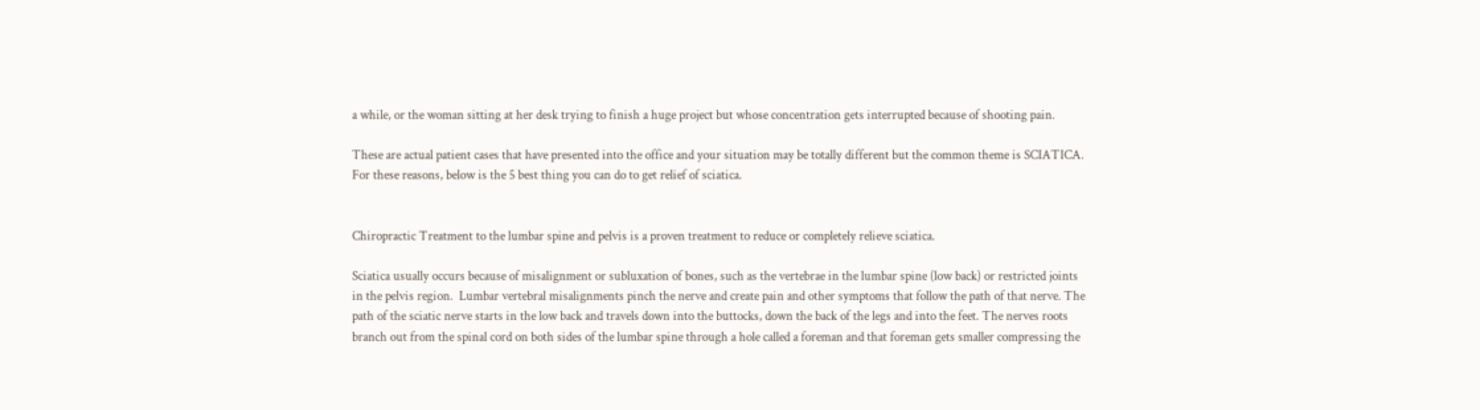a while, or the woman sitting at her desk trying to finish a huge project but whose concentration gets interrupted because of shooting pain.

These are actual patient cases that have presented into the office and your situation may be totally different but the common theme is SCIATICA. For these reasons, below is the 5 best thing you can do to get relief of sciatica.


Chiropractic Treatment to the lumbar spine and pelvis is a proven treatment to reduce or completely relieve sciatica.

Sciatica usually occurs because of misalignment or subluxation of bones, such as the vertebrae in the lumbar spine (low back) or restricted joints in the pelvis region.  Lumbar vertebral misalignments pinch the nerve and create pain and other symptoms that follow the path of that nerve. The path of the sciatic nerve starts in the low back and travels down into the buttocks, down the back of the legs and into the feet. The nerves roots branch out from the spinal cord on both sides of the lumbar spine through a hole called a foreman and that foreman gets smaller compressing the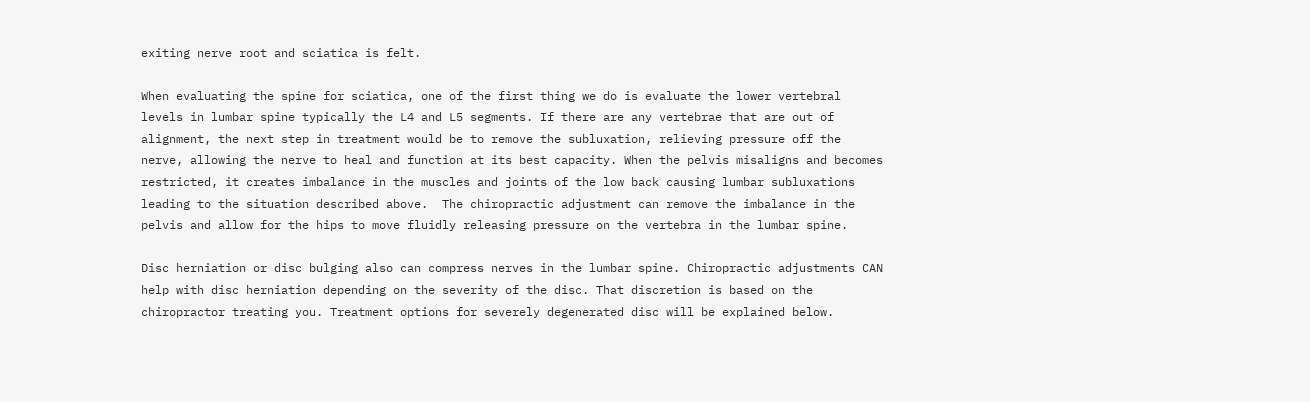exiting nerve root and sciatica is felt.

When evaluating the spine for sciatica, one of the first thing we do is evaluate the lower vertebral levels in lumbar spine typically the L4 and L5 segments. If there are any vertebrae that are out of alignment, the next step in treatment would be to remove the subluxation, relieving pressure off the nerve, allowing the nerve to heal and function at its best capacity. When the pelvis misaligns and becomes restricted, it creates imbalance in the muscles and joints of the low back causing lumbar subluxations leading to the situation described above.  The chiropractic adjustment can remove the imbalance in the pelvis and allow for the hips to move fluidly releasing pressure on the vertebra in the lumbar spine.

Disc herniation or disc bulging also can compress nerves in the lumbar spine. Chiropractic adjustments CAN help with disc herniation depending on the severity of the disc. That discretion is based on the chiropractor treating you. Treatment options for severely degenerated disc will be explained below.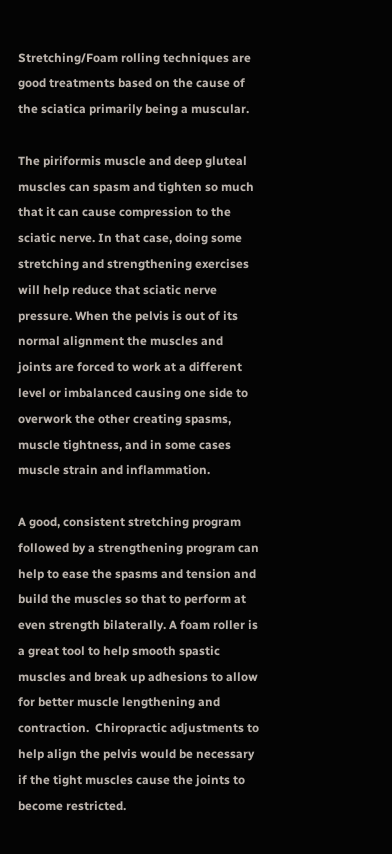Stretching/Foam rolling techniques are good treatments based on the cause of the sciatica primarily being a muscular.

The piriformis muscle and deep gluteal muscles can spasm and tighten so much that it can cause compression to the sciatic nerve. In that case, doing some stretching and strengthening exercises will help reduce that sciatic nerve pressure. When the pelvis is out of its normal alignment the muscles and joints are forced to work at a different level or imbalanced causing one side to overwork the other creating spasms, muscle tightness, and in some cases muscle strain and inflammation.

A good, consistent stretching program followed by a strengthening program can help to ease the spasms and tension and build the muscles so that to perform at even strength bilaterally. A foam roller is a great tool to help smooth spastic muscles and break up adhesions to allow for better muscle lengthening and contraction.  Chiropractic adjustments to help align the pelvis would be necessary if the tight muscles cause the joints to become restricted.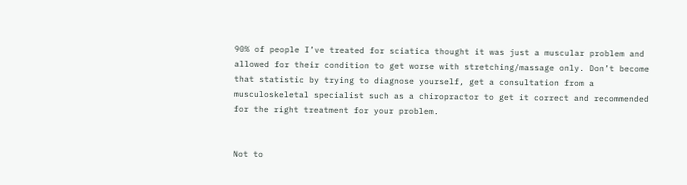90% of people I’ve treated for sciatica thought it was just a muscular problem and allowed for their condition to get worse with stretching/massage only. Don’t become that statistic by trying to diagnose yourself, get a consultation from a musculoskeletal specialist such as a chiropractor to get it correct and recommended for the right treatment for your problem.


Not to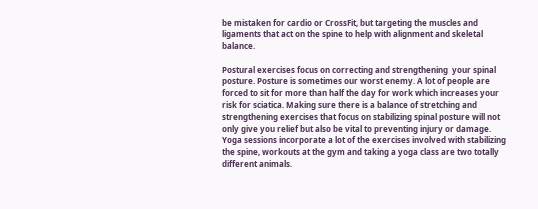be mistaken for cardio or CrossFit, but targeting the muscles and ligaments that act on the spine to help with alignment and skeletal balance.

Postural exercises focus on correcting and strengthening  your spinal posture. Posture is sometimes our worst enemy. A lot of people are forced to sit for more than half the day for work which increases your risk for sciatica. Making sure there is a balance of stretching and strengthening exercises that focus on stabilizing spinal posture will not only give you relief but also be vital to preventing injury or damage. Yoga sessions incorporate a lot of the exercises involved with stabilizing the spine, workouts at the gym and taking a yoga class are two totally different animals.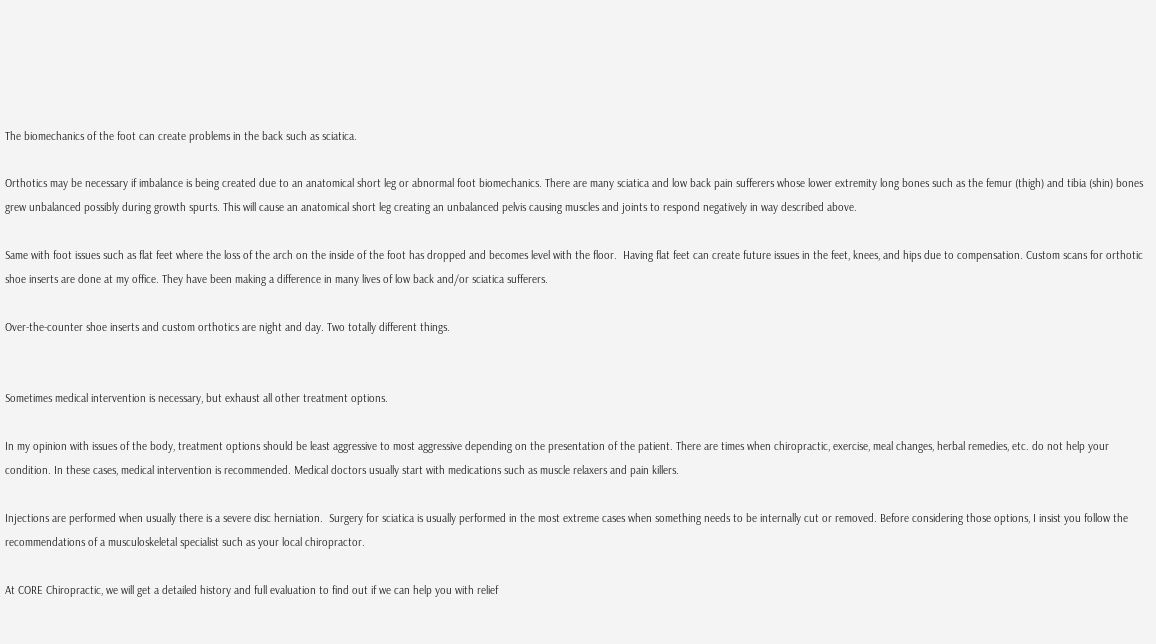The biomechanics of the foot can create problems in the back such as sciatica.

Orthotics may be necessary if imbalance is being created due to an anatomical short leg or abnormal foot biomechanics. There are many sciatica and low back pain sufferers whose lower extremity long bones such as the femur (thigh) and tibia (shin) bones grew unbalanced possibly during growth spurts. This will cause an anatomical short leg creating an unbalanced pelvis causing muscles and joints to respond negatively in way described above.

Same with foot issues such as flat feet where the loss of the arch on the inside of the foot has dropped and becomes level with the floor.  Having flat feet can create future issues in the feet, knees, and hips due to compensation. Custom scans for orthotic shoe inserts are done at my office. They have been making a difference in many lives of low back and/or sciatica sufferers.

Over-the-counter shoe inserts and custom orthotics are night and day. Two totally different things.


Sometimes medical intervention is necessary, but exhaust all other treatment options.

In my opinion with issues of the body, treatment options should be least aggressive to most aggressive depending on the presentation of the patient. There are times when chiropractic, exercise, meal changes, herbal remedies, etc. do not help your condition. In these cases, medical intervention is recommended. Medical doctors usually start with medications such as muscle relaxers and pain killers.

Injections are performed when usually there is a severe disc herniation.  Surgery for sciatica is usually performed in the most extreme cases when something needs to be internally cut or removed. Before considering those options, I insist you follow the recommendations of a musculoskeletal specialist such as your local chiropractor.

At CORE Chiropractic, we will get a detailed history and full evaluation to find out if we can help you with relief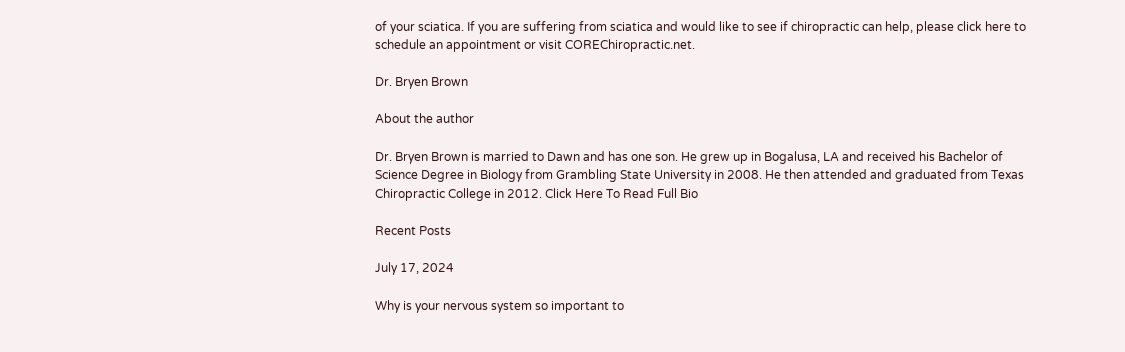of your sciatica. If you are suffering from sciatica and would like to see if chiropractic can help, please click here to schedule an appointment or visit COREChiropractic.net.

Dr. Bryen Brown

About the author

Dr. Bryen Brown is married to Dawn and has one son. He grew up in Bogalusa, LA and received his Bachelor of Science Degree in Biology from Grambling State University in 2008. He then attended and graduated from Texas Chiropractic College in 2012. Click Here To Read Full Bio

Recent Posts

July 17, 2024

Why is your nervous system so important to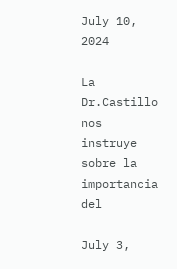July 10, 2024

La Dr.Castillo nos instruye sobre la importancia del

July 3,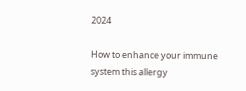2024

How to enhance your immune system this allergy